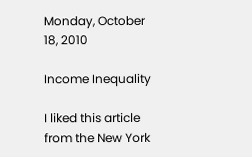Monday, October 18, 2010

Income Inequality

I liked this article from the New York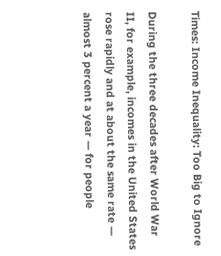Times: Income Inequality: Too Big to Ignore

During the three decades after World War II, for example, incomes in the United States rose rapidly and at about the same rate — almost 3 percent a year — for people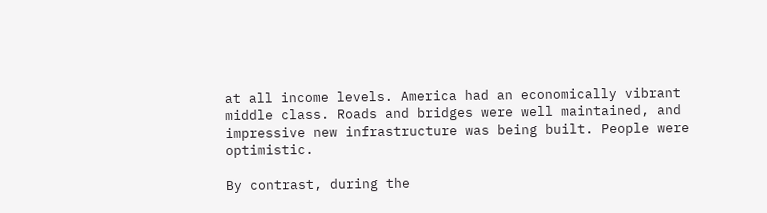at all income levels. America had an economically vibrant middle class. Roads and bridges were well maintained, and impressive new infrastructure was being built. People were optimistic.

By contrast, during the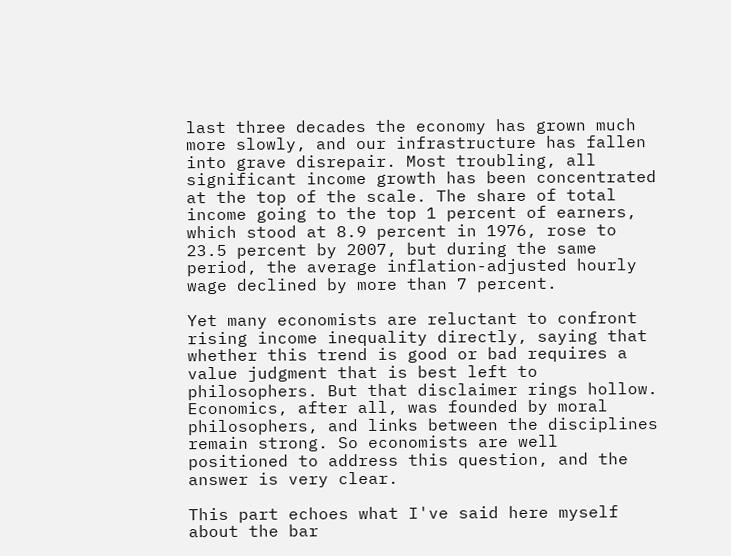last three decades the economy has grown much more slowly, and our infrastructure has fallen into grave disrepair. Most troubling, all significant income growth has been concentrated at the top of the scale. The share of total income going to the top 1 percent of earners, which stood at 8.9 percent in 1976, rose to 23.5 percent by 2007, but during the same period, the average inflation-adjusted hourly wage declined by more than 7 percent.

Yet many economists are reluctant to confront rising income inequality directly, saying that whether this trend is good or bad requires a value judgment that is best left to philosophers. But that disclaimer rings hollow. Economics, after all, was founded by moral philosophers, and links between the disciplines remain strong. So economists are well positioned to address this question, and the answer is very clear.

This part echoes what I've said here myself about the bar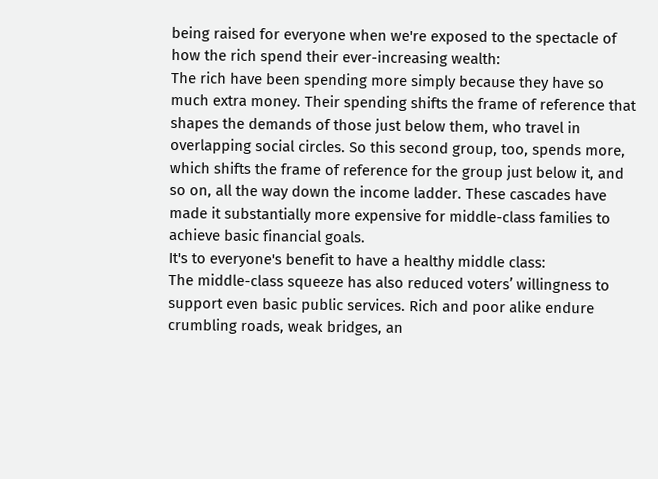being raised for everyone when we're exposed to the spectacle of how the rich spend their ever-increasing wealth:
The rich have been spending more simply because they have so much extra money. Their spending shifts the frame of reference that shapes the demands of those just below them, who travel in overlapping social circles. So this second group, too, spends more, which shifts the frame of reference for the group just below it, and so on, all the way down the income ladder. These cascades have made it substantially more expensive for middle-class families to achieve basic financial goals.
It's to everyone's benefit to have a healthy middle class:
The middle-class squeeze has also reduced voters’ willingness to support even basic public services. Rich and poor alike endure crumbling roads, weak bridges, an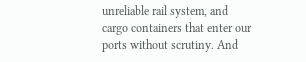unreliable rail system, and cargo containers that enter our ports without scrutiny. And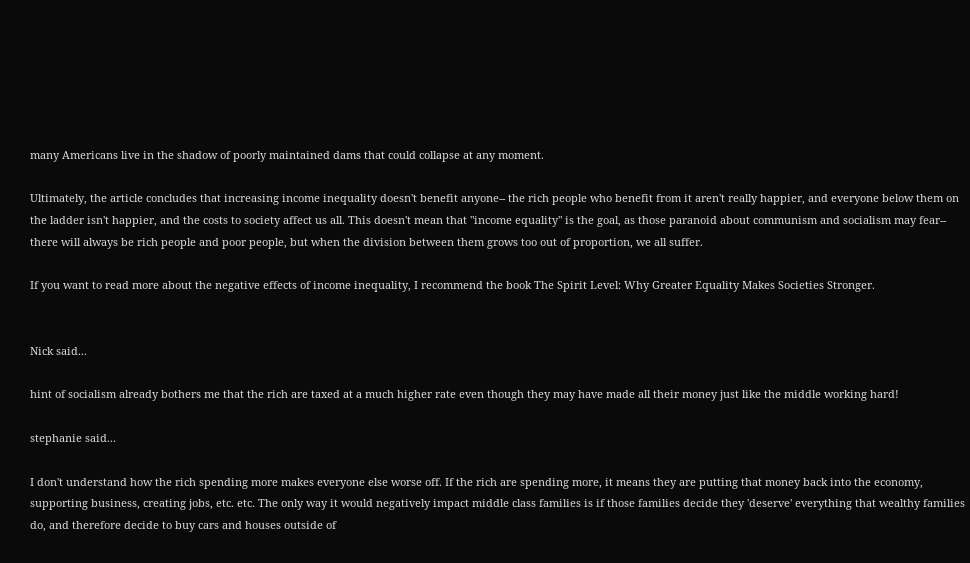many Americans live in the shadow of poorly maintained dams that could collapse at any moment.

Ultimately, the article concludes that increasing income inequality doesn't benefit anyone-- the rich people who benefit from it aren't really happier, and everyone below them on the ladder isn't happier, and the costs to society affect us all. This doesn't mean that "income equality" is the goal, as those paranoid about communism and socialism may fear-- there will always be rich people and poor people, but when the division between them grows too out of proportion, we all suffer.

If you want to read more about the negative effects of income inequality, I recommend the book The Spirit Level: Why Greater Equality Makes Societies Stronger.


Nick said...

hint of socialism already bothers me that the rich are taxed at a much higher rate even though they may have made all their money just like the middle working hard!

stephanie said...

I don't understand how the rich spending more makes everyone else worse off. If the rich are spending more, it means they are putting that money back into the economy, supporting business, creating jobs, etc. etc. The only way it would negatively impact middle class families is if those families decide they 'deserve' everything that wealthy families do, and therefore decide to buy cars and houses outside of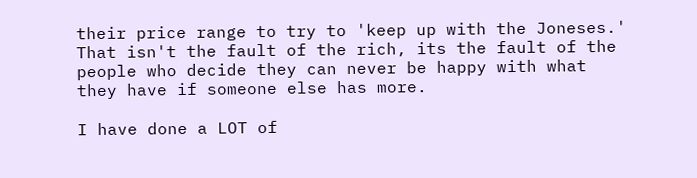their price range to try to 'keep up with the Joneses.' That isn't the fault of the rich, its the fault of the people who decide they can never be happy with what they have if someone else has more.

I have done a LOT of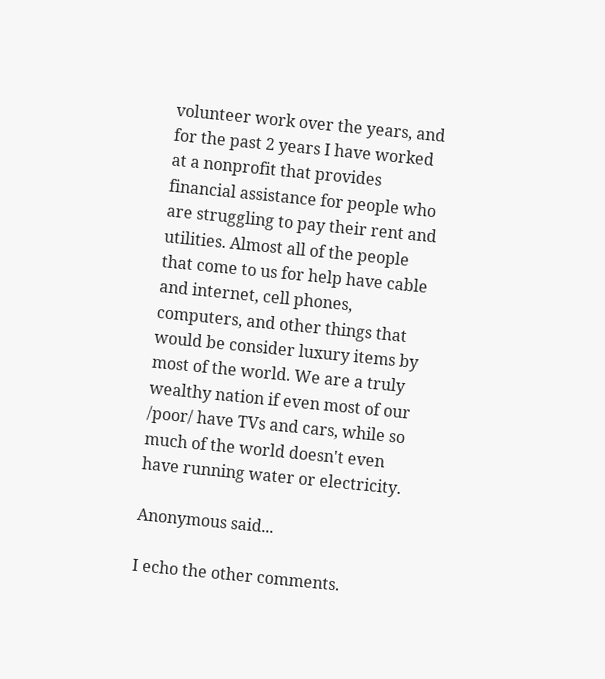volunteer work over the years, and for the past 2 years I have worked at a nonprofit that provides financial assistance for people who are struggling to pay their rent and utilities. Almost all of the people that come to us for help have cable and internet, cell phones, computers, and other things that would be consider luxury items by most of the world. We are a truly wealthy nation if even most of our /poor/ have TVs and cars, while so much of the world doesn't even have running water or electricity.

Anonymous said...

I echo the other comments.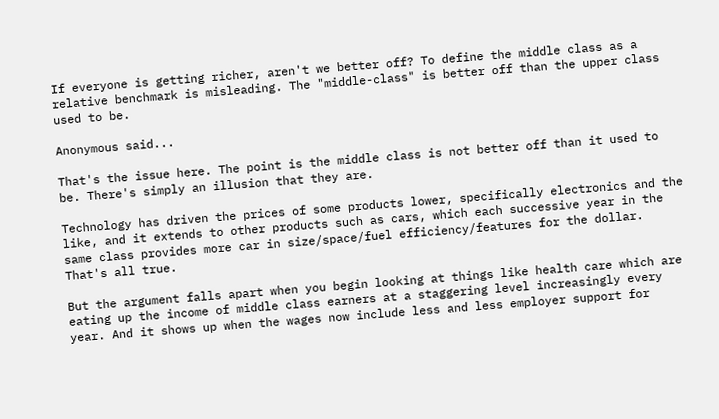If everyone is getting richer, aren't we better off? To define the middle class as a relative benchmark is misleading. The "middle-class" is better off than the upper class used to be.

Anonymous said...

That's the issue here. The point is the middle class is not better off than it used to be. There's simply an illusion that they are.

Technology has driven the prices of some products lower, specifically electronics and the like, and it extends to other products such as cars, which each successive year in the same class provides more car in size/space/fuel efficiency/features for the dollar. That's all true.

But the argument falls apart when you begin looking at things like health care which are eating up the income of middle class earners at a staggering level increasingly every year. And it shows up when the wages now include less and less employer support for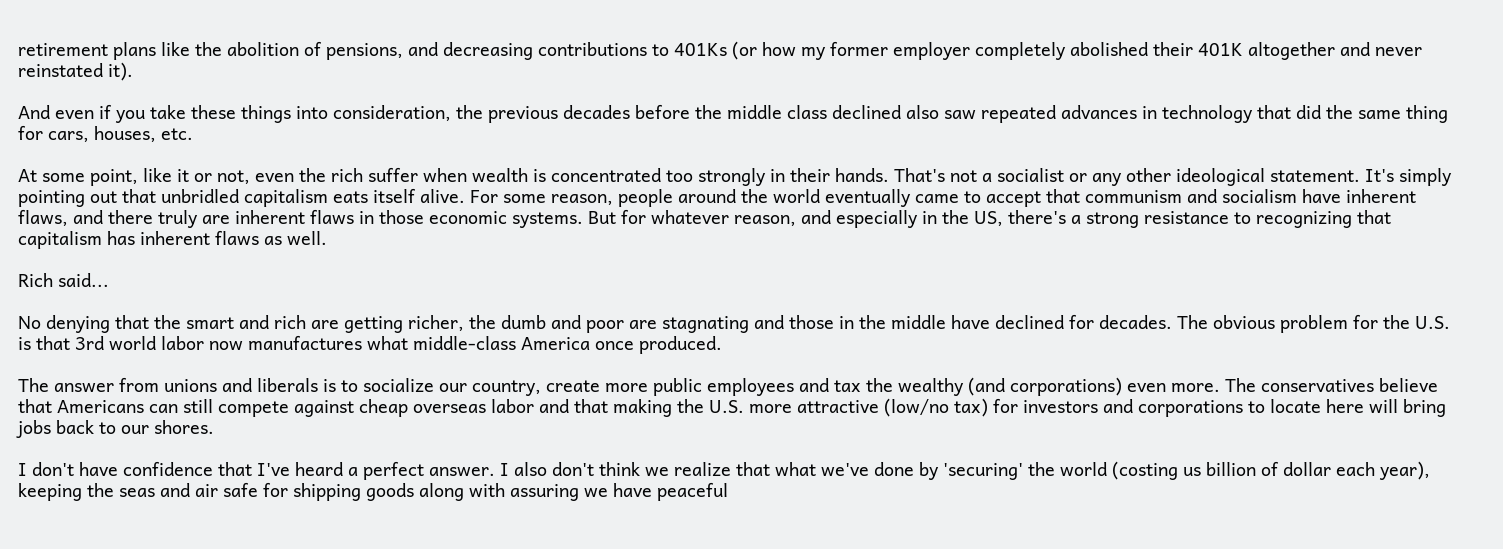retirement plans like the abolition of pensions, and decreasing contributions to 401Ks (or how my former employer completely abolished their 401K altogether and never reinstated it).

And even if you take these things into consideration, the previous decades before the middle class declined also saw repeated advances in technology that did the same thing for cars, houses, etc.

At some point, like it or not, even the rich suffer when wealth is concentrated too strongly in their hands. That's not a socialist or any other ideological statement. It's simply pointing out that unbridled capitalism eats itself alive. For some reason, people around the world eventually came to accept that communism and socialism have inherent flaws, and there truly are inherent flaws in those economic systems. But for whatever reason, and especially in the US, there's a strong resistance to recognizing that capitalism has inherent flaws as well.

Rich said...

No denying that the smart and rich are getting richer, the dumb and poor are stagnating and those in the middle have declined for decades. The obvious problem for the U.S. is that 3rd world labor now manufactures what middle-class America once produced.

The answer from unions and liberals is to socialize our country, create more public employees and tax the wealthy (and corporations) even more. The conservatives believe that Americans can still compete against cheap overseas labor and that making the U.S. more attractive (low/no tax) for investors and corporations to locate here will bring jobs back to our shores.

I don't have confidence that I've heard a perfect answer. I also don't think we realize that what we've done by 'securing' the world (costing us billion of dollar each year), keeping the seas and air safe for shipping goods along with assuring we have peaceful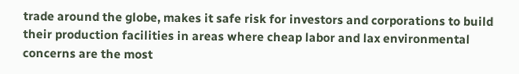trade around the globe, makes it safe risk for investors and corporations to build their production facilities in areas where cheap labor and lax environmental concerns are the most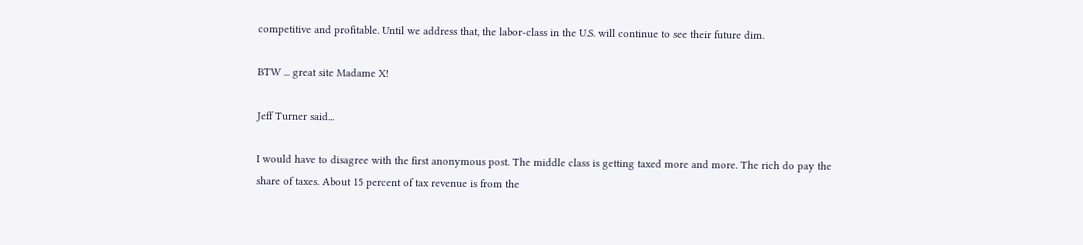competitive and profitable. Until we address that, the labor-class in the U.S. will continue to see their future dim.

BTW ... great site Madame X!

Jeff Turner said...

I would have to disagree with the first anonymous post. The middle class is getting taxed more and more. The rich do pay the share of taxes. About 15 percent of tax revenue is from the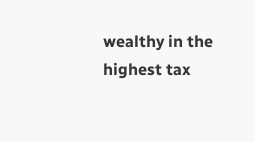wealthy in the highest tax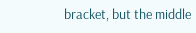bracket, but the middle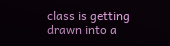class is getting drawn into a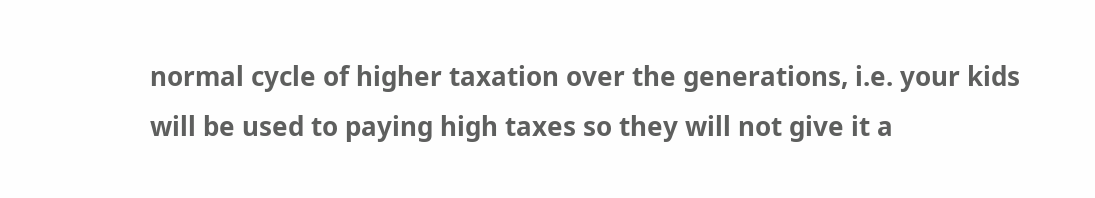normal cycle of higher taxation over the generations, i.e. your kids will be used to paying high taxes so they will not give it a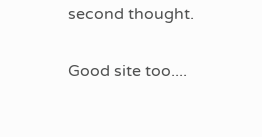second thought.

Good site too....